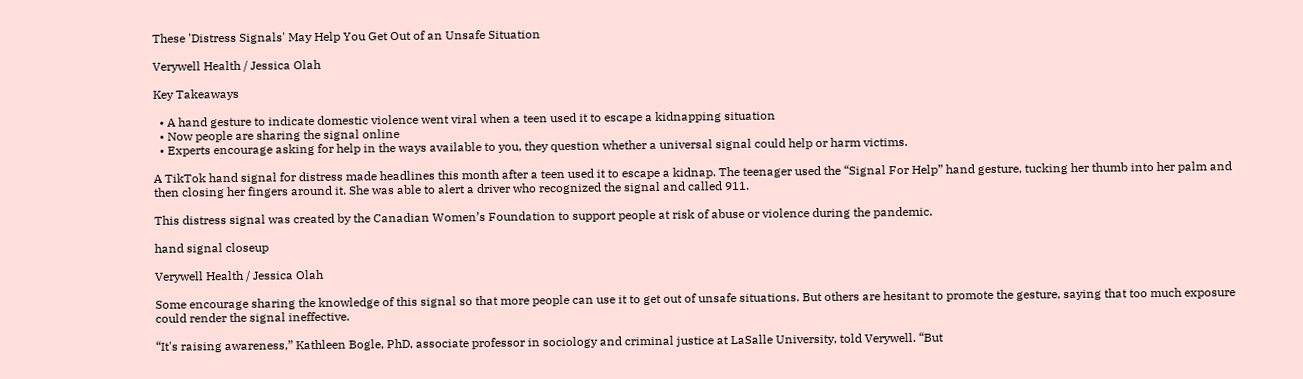These 'Distress Signals' May Help You Get Out of an Unsafe Situation

Verywell Health / Jessica Olah

Key Takeaways

  • A hand gesture to indicate domestic violence went viral when a teen used it to escape a kidnapping situation
  • Now people are sharing the signal online
  • Experts encourage asking for help in the ways available to you, they question whether a universal signal could help or harm victims.

A TikTok hand signal for distress made headlines this month after a teen used it to escape a kidnap. The teenager used the “Signal For Help” hand gesture, tucking her thumb into her palm and then closing her fingers around it. She was able to alert a driver who recognized the signal and called 911.

This distress signal was created by the Canadian Women’s Foundation to support people at risk of abuse or violence during the pandemic.

hand signal closeup

Verywell Health / Jessica Olah

Some encourage sharing the knowledge of this signal so that more people can use it to get out of unsafe situations. But others are hesitant to promote the gesture, saying that too much exposure could render the signal ineffective.

“It's raising awareness,” Kathleen Bogle, PhD, associate professor in sociology and criminal justice at LaSalle University, told Verywell. “But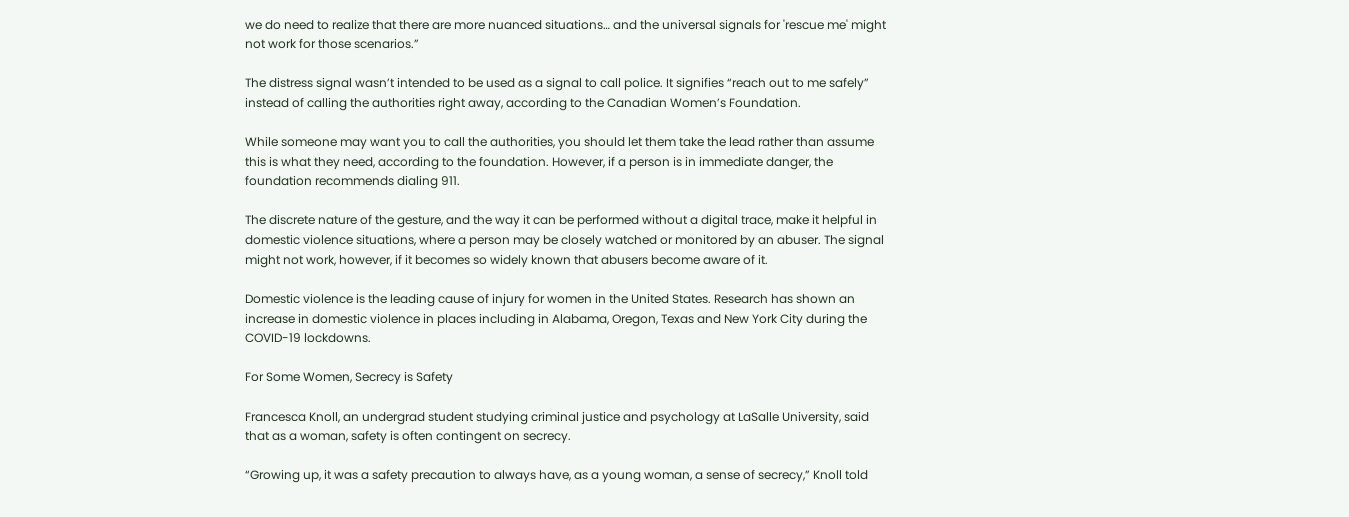we do need to realize that there are more nuanced situations… and the universal signals for 'rescue me' might not work for those scenarios.”

The distress signal wasn’t intended to be used as a signal to call police. It signifies “reach out to me safely” instead of calling the authorities right away, according to the Canadian Women’s Foundation.

While someone may want you to call the authorities, you should let them take the lead rather than assume this is what they need, according to the foundation. However, if a person is in immediate danger, the foundation recommends dialing 911.

The discrete nature of the gesture, and the way it can be performed without a digital trace, make it helpful in domestic violence situations, where a person may be closely watched or monitored by an abuser. The signal might not work, however, if it becomes so widely known that abusers become aware of it.

Domestic violence is the leading cause of injury for women in the United States. Research has shown an increase in domestic violence in places including in Alabama, Oregon, Texas and New York City during the COVID-19 lockdowns.

For Some Women, Secrecy is Safety

Francesca Knoll, an undergrad student studying criminal justice and psychology at LaSalle University, said that as a woman, safety is often contingent on secrecy.

“Growing up, it was a safety precaution to always have, as a young woman, a sense of secrecy,” Knoll told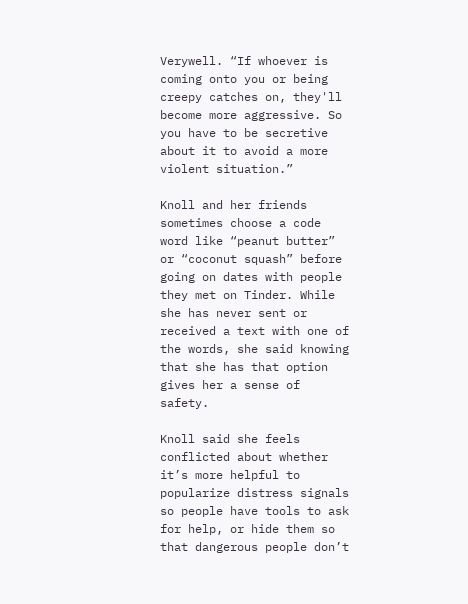Verywell. “If whoever is coming onto you or being creepy catches on, they'll become more aggressive. So you have to be secretive about it to avoid a more violent situation.”

Knoll and her friends sometimes choose a code word like “peanut butter” or “coconut squash” before going on dates with people they met on Tinder. While she has never sent or received a text with one of the words, she said knowing that she has that option gives her a sense of safety.

Knoll said she feels conflicted about whether it’s more helpful to popularize distress signals so people have tools to ask for help, or hide them so that dangerous people don’t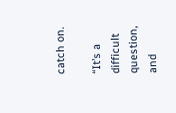catch on.

“It’s a difficult question, and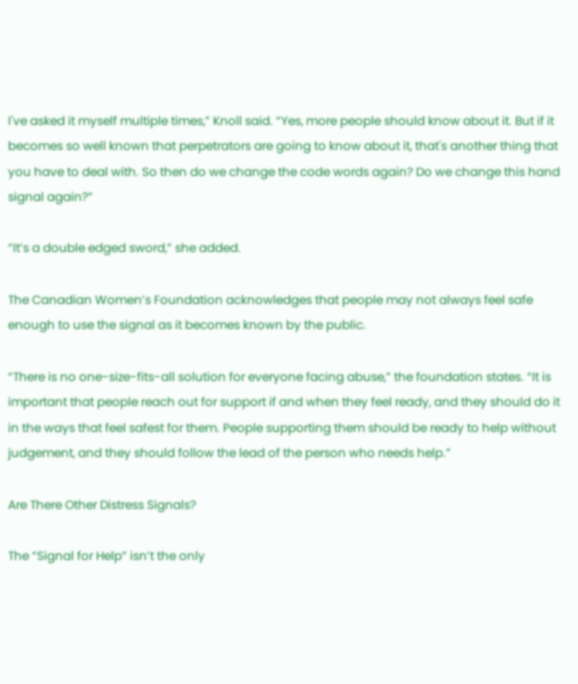I've asked it myself multiple times,” Knoll said. “Yes, more people should know about it. But if it becomes so well known that perpetrators are going to know about it, that's another thing that you have to deal with. So then do we change the code words again? Do we change this hand signal again?”

“It’s a double edged sword,” she added.

The Canadian Women’s Foundation acknowledges that people may not always feel safe enough to use the signal as it becomes known by the public.

“There is no one-size-fits-all solution for everyone facing abuse,” the foundation states. “It is important that people reach out for support if and when they feel ready, and they should do it in the ways that feel safest for them. People supporting them should be ready to help without judgement, and they should follow the lead of the person who needs help.”

Are There Other Distress Signals?

The “Signal for Help” isn’t the only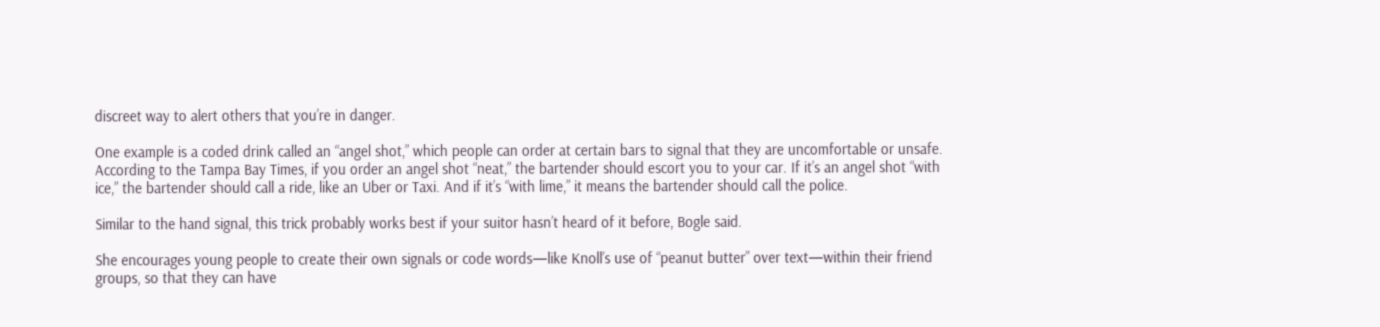discreet way to alert others that you’re in danger.

One example is a coded drink called an “angel shot,” which people can order at certain bars to signal that they are uncomfortable or unsafe. According to the Tampa Bay Times, if you order an angel shot “neat,” the bartender should escort you to your car. If it’s an angel shot “with ice,” the bartender should call a ride, like an Uber or Taxi. And if it’s “with lime,” it means the bartender should call the police.

Similar to the hand signal, this trick probably works best if your suitor hasn’t heard of it before, Bogle said.

She encourages young people to create their own signals or code words—like Knoll’s use of “peanut butter” over text—within their friend groups, so that they can have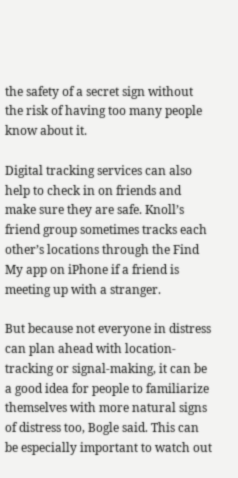the safety of a secret sign without the risk of having too many people know about it.

Digital tracking services can also help to check in on friends and make sure they are safe. Knoll’s friend group sometimes tracks each other’s locations through the Find My app on iPhone if a friend is meeting up with a stranger.

But because not everyone in distress can plan ahead with location-tracking or signal-making, it can be a good idea for people to familiarize themselves with more natural signs of distress too, Bogle said. This can be especially important to watch out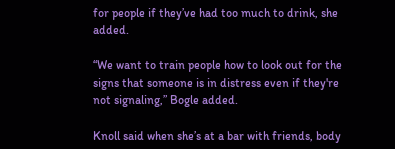for people if they’ve had too much to drink, she added.

“We want to train people how to look out for the signs that someone is in distress even if they're not signaling,” Bogle added.

Knoll said when she’s at a bar with friends, body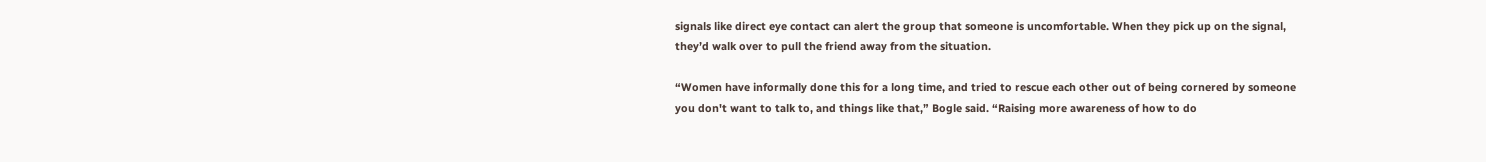signals like direct eye contact can alert the group that someone is uncomfortable. When they pick up on the signal, they’d walk over to pull the friend away from the situation.

“Women have informally done this for a long time, and tried to rescue each other out of being cornered by someone you don't want to talk to, and things like that,” Bogle said. “Raising more awareness of how to do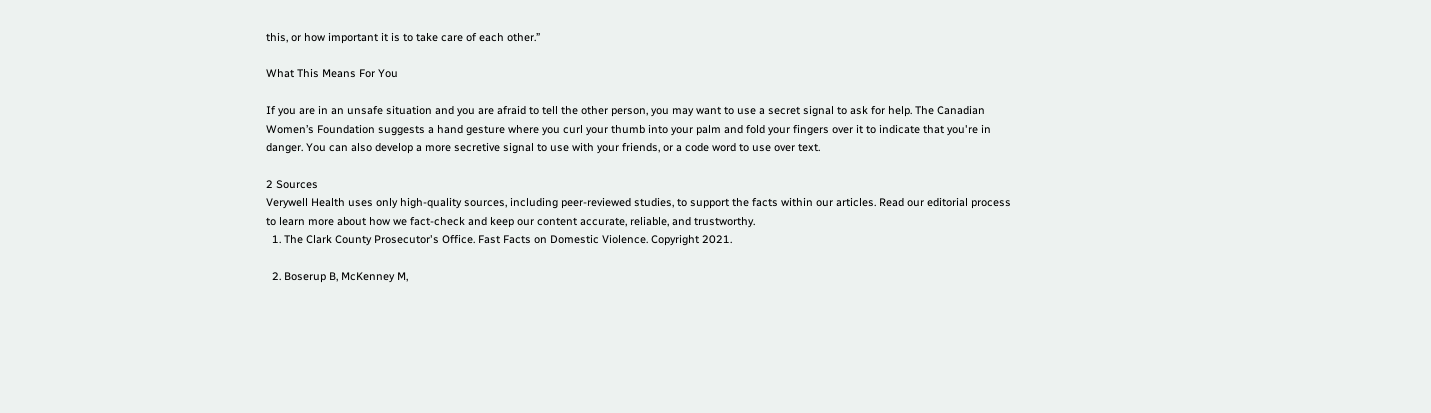this, or how important it is to take care of each other.”

What This Means For You

If you are in an unsafe situation and you are afraid to tell the other person, you may want to use a secret signal to ask for help. The Canadian Women’s Foundation suggests a hand gesture where you curl your thumb into your palm and fold your fingers over it to indicate that you're in danger. You can also develop a more secretive signal to use with your friends, or a code word to use over text.

2 Sources
Verywell Health uses only high-quality sources, including peer-reviewed studies, to support the facts within our articles. Read our editorial process to learn more about how we fact-check and keep our content accurate, reliable, and trustworthy.
  1. The Clark County Prosecutor's Office. Fast Facts on Domestic Violence. Copyright 2021.

  2. Boserup B, McKenney M,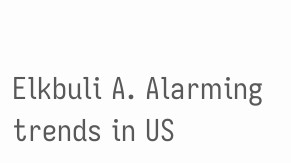Elkbuli A. Alarming trends in US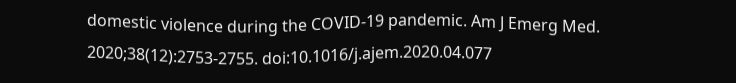domestic violence during the COVID-19 pandemic. Am J Emerg Med. 2020;38(12):2753-2755. doi:10.1016/j.ajem.2020.04.077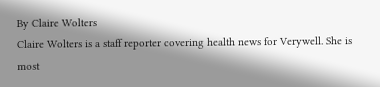By Claire Wolters
Claire Wolters is a staff reporter covering health news for Verywell. She is most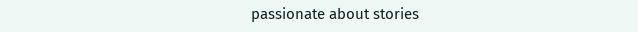passionate about stories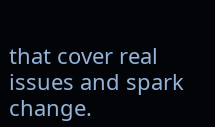that cover real issues and spark change.